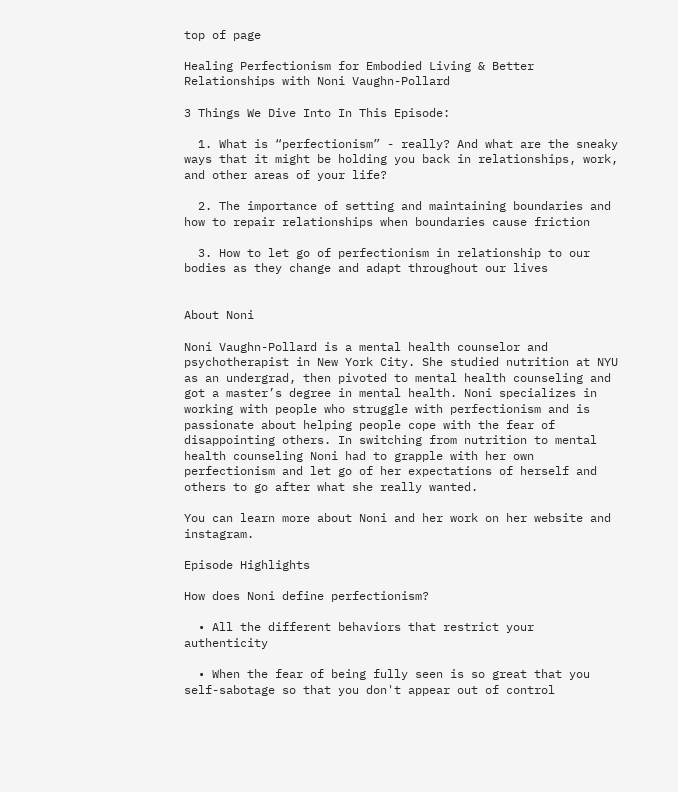top of page

Healing Perfectionism for Embodied Living & Better Relationships with Noni Vaughn-Pollard

3 Things We Dive Into In This Episode:

  1. What is “perfectionism” - really? And what are the sneaky ways that it might be holding you back in relationships, work, and other areas of your life?

  2. The importance of setting and maintaining boundaries and how to repair relationships when boundaries cause friction

  3. How to let go of perfectionism in relationship to our bodies as they change and adapt throughout our lives


About Noni

Noni Vaughn-Pollard is a mental health counselor and psychotherapist in New York City. She studied nutrition at NYU as an undergrad, then pivoted to mental health counseling and got a master’s degree in mental health. Noni specializes in working with people who struggle with perfectionism and is passionate about helping people cope with the fear of disappointing others. In switching from nutrition to mental health counseling Noni had to grapple with her own perfectionism and let go of her expectations of herself and others to go after what she really wanted.

You can learn more about Noni and her work on her website and instagram.

Episode Highlights

How does Noni define perfectionism?

  • All the different behaviors that restrict your authenticity

  • When the fear of being fully seen is so great that you self-sabotage so that you don't appear out of control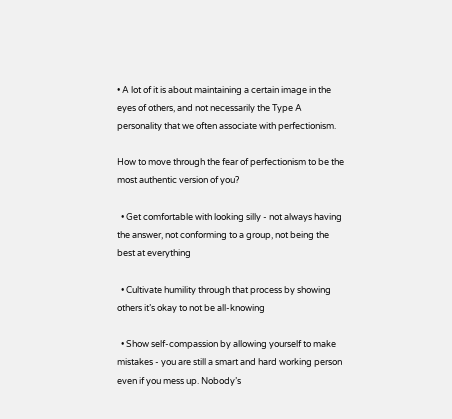• A lot of it is about maintaining a certain image in the eyes of others, and not necessarily the Type A personality that we often associate with perfectionism.

How to move through the fear of perfectionism to be the most authentic version of you?

  • Get comfortable with looking silly - not always having the answer, not conforming to a group, not being the best at everything

  • Cultivate humility through that process by showing others it’s okay to not be all-knowing

  • Show self-compassion by allowing yourself to make mistakes - you are still a smart and hard working person even if you mess up. Nobody’s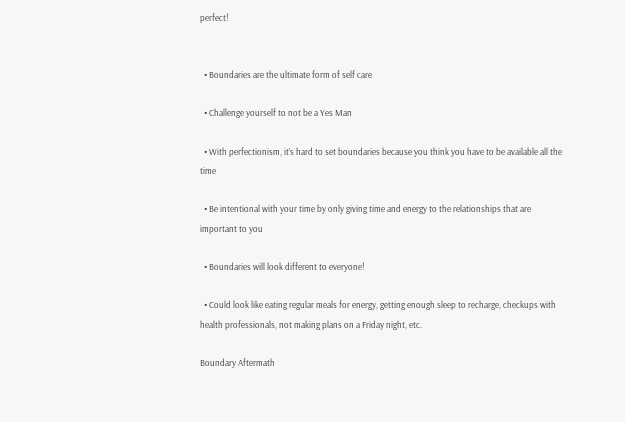perfect!


  • Boundaries are the ultimate form of self care

  • Challenge yourself to not be a Yes Man

  • With perfectionism, it’s hard to set boundaries because you think you have to be available all the time

  • Be intentional with your time by only giving time and energy to the relationships that are important to you

  • Boundaries will look different to everyone!

  • Could look like eating regular meals for energy, getting enough sleep to recharge, checkups with health professionals, not making plans on a Friday night, etc.

Boundary Aftermath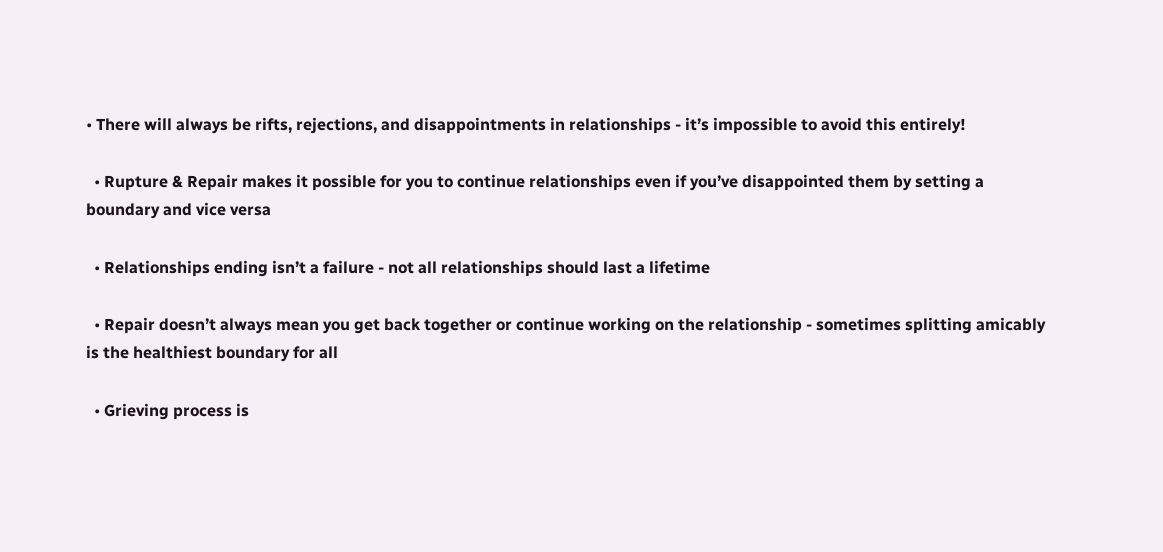• There will always be rifts, rejections, and disappointments in relationships - it’s impossible to avoid this entirely!

  • Rupture & Repair makes it possible for you to continue relationships even if you’ve disappointed them by setting a boundary and vice versa

  • Relationships ending isn’t a failure - not all relationships should last a lifetime

  • Repair doesn’t always mean you get back together or continue working on the relationship - sometimes splitting amicably is the healthiest boundary for all

  • Grieving process is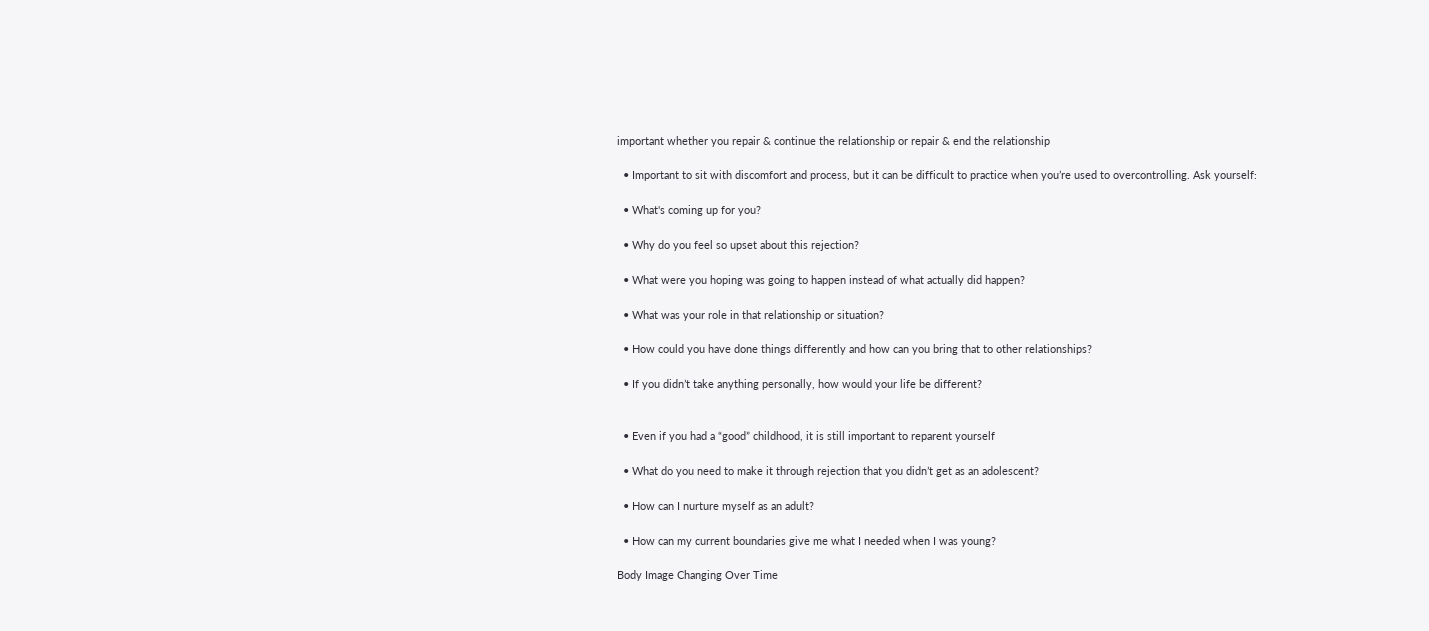important whether you repair & continue the relationship or repair & end the relationship

  • Important to sit with discomfort and process, but it can be difficult to practice when you’re used to overcontrolling. Ask yourself:

  • What's coming up for you?

  • Why do you feel so upset about this rejection?

  • What were you hoping was going to happen instead of what actually did happen?

  • What was your role in that relationship or situation?

  • How could you have done things differently and how can you bring that to other relationships?

  • If you didn’t take anything personally, how would your life be different?


  • Even if you had a “good” childhood, it is still important to reparent yourself

  • What do you need to make it through rejection that you didn’t get as an adolescent?

  • How can I nurture myself as an adult?

  • How can my current boundaries give me what I needed when I was young?

Body Image Changing Over Time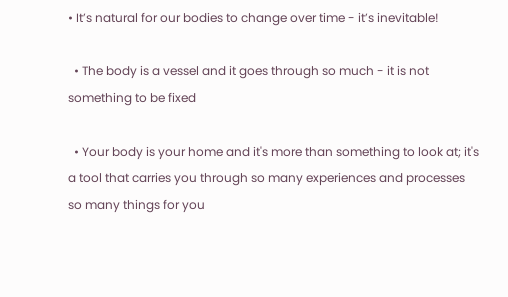• It’s natural for our bodies to change over time - it’s inevitable!

  • The body is a vessel and it goes through so much - it is not something to be fixed

  • Your body is your home and it's more than something to look at; it's a tool that carries you through so many experiences and processes so many things for you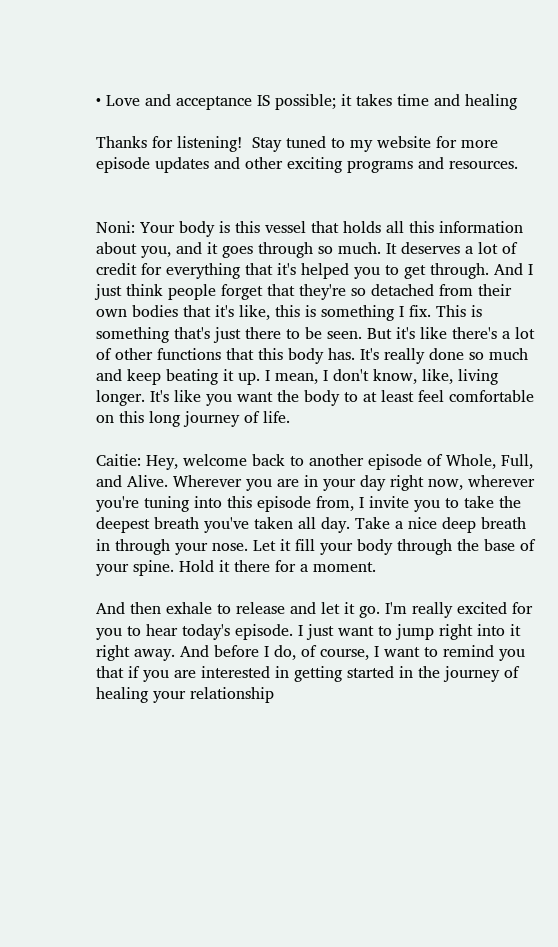• Love and acceptance IS possible; it takes time and healing

Thanks for listening!  Stay tuned to my website for more episode updates and other exciting programs and resources.


Noni: Your body is this vessel that holds all this information about you, and it goes through so much. It deserves a lot of credit for everything that it's helped you to get through. And I just think people forget that they're so detached from their own bodies that it's like, this is something I fix. This is something that's just there to be seen. But it's like there's a lot of other functions that this body has. It's really done so much and keep beating it up. I mean, I don't know, like, living longer. It's like you want the body to at least feel comfortable on this long journey of life.

Caitie: Hey, welcome back to another episode of Whole, Full, and Alive. Wherever you are in your day right now, wherever you're tuning into this episode from, I invite you to take the deepest breath you've taken all day. Take a nice deep breath in through your nose. Let it fill your body through the base of your spine. Hold it there for a moment.

And then exhale to release and let it go. I'm really excited for you to hear today's episode. I just want to jump right into it right away. And before I do, of course, I want to remind you that if you are interested in getting started in the journey of healing your relationship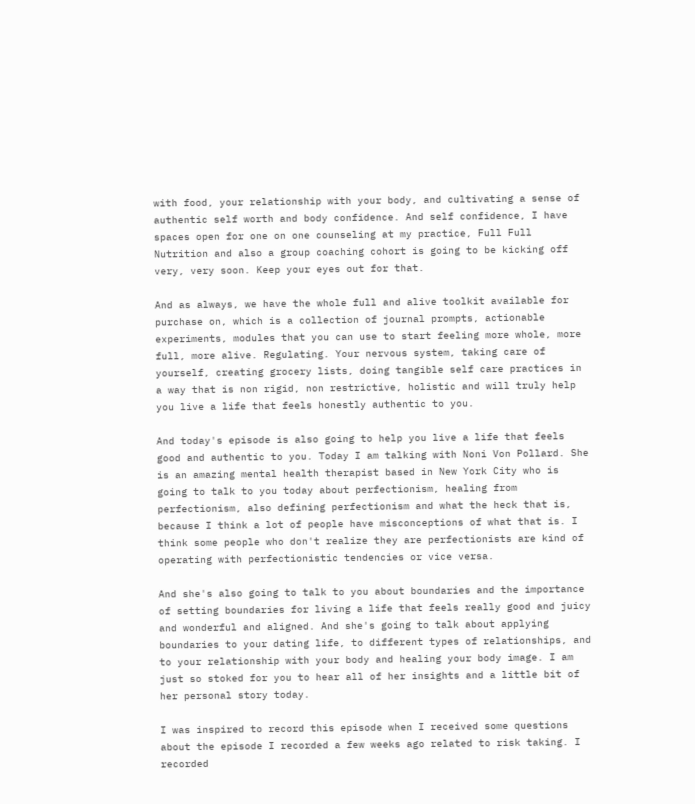with food, your relationship with your body, and cultivating a sense of authentic self worth and body confidence. And self confidence, I have spaces open for one on one counseling at my practice, Full Full Nutrition and also a group coaching cohort is going to be kicking off very, very soon. Keep your eyes out for that.

And as always, we have the whole full and alive toolkit available for purchase on, which is a collection of journal prompts, actionable experiments, modules that you can use to start feeling more whole, more full, more alive. Regulating. Your nervous system, taking care of yourself, creating grocery lists, doing tangible self care practices in a way that is non rigid, non restrictive, holistic and will truly help you live a life that feels honestly authentic to you.

And today's episode is also going to help you live a life that feels good and authentic to you. Today I am talking with Noni Von Pollard. She is an amazing mental health therapist based in New York City who is going to talk to you today about perfectionism, healing from perfectionism, also defining perfectionism and what the heck that is, because I think a lot of people have misconceptions of what that is. I think some people who don't realize they are perfectionists are kind of operating with perfectionistic tendencies or vice versa.

And she's also going to talk to you about boundaries and the importance of setting boundaries for living a life that feels really good and juicy and wonderful and aligned. And she's going to talk about applying boundaries to your dating life, to different types of relationships, and to your relationship with your body and healing your body image. I am just so stoked for you to hear all of her insights and a little bit of her personal story today.

I was inspired to record this episode when I received some questions about the episode I recorded a few weeks ago related to risk taking. I recorded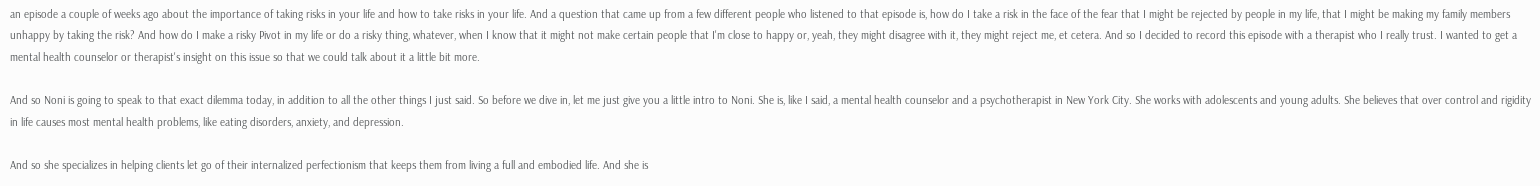an episode a couple of weeks ago about the importance of taking risks in your life and how to take risks in your life. And a question that came up from a few different people who listened to that episode is, how do I take a risk in the face of the fear that I might be rejected by people in my life, that I might be making my family members unhappy by taking the risk? And how do I make a risky Pivot in my life or do a risky thing, whatever, when I know that it might not make certain people that I'm close to happy or, yeah, they might disagree with it, they might reject me, et cetera. And so I decided to record this episode with a therapist who I really trust. I wanted to get a mental health counselor or therapist's insight on this issue so that we could talk about it a little bit more.

And so Noni is going to speak to that exact dilemma today, in addition to all the other things I just said. So before we dive in, let me just give you a little intro to Noni. She is, like I said, a mental health counselor and a psychotherapist in New York City. She works with adolescents and young adults. She believes that over control and rigidity in life causes most mental health problems, like eating disorders, anxiety, and depression.

And so she specializes in helping clients let go of their internalized perfectionism that keeps them from living a full and embodied life. And she is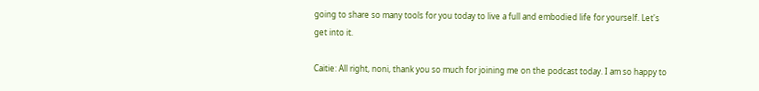going to share so many tools for you today to live a full and embodied life for yourself. Let's get into it.

Caitie: All right, noni, thank you so much for joining me on the podcast today. I am so happy to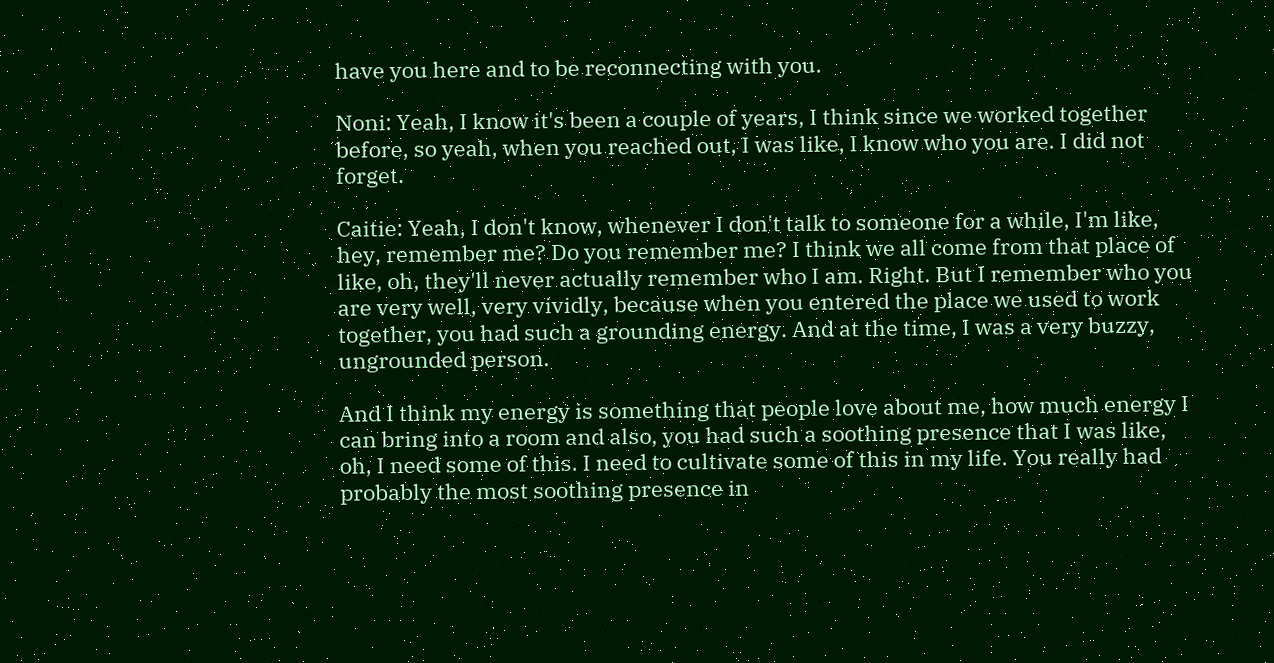have you here and to be reconnecting with you.

Noni: Yeah, I know it's been a couple of years, I think since we worked together before, so yeah, when you reached out, I was like, I know who you are. I did not forget.

Caitie: Yeah, I don't know, whenever I don't talk to someone for a while, I'm like, hey, remember me? Do you remember me? I think we all come from that place of like, oh, they'll never actually remember who I am. Right. But I remember who you are very well, very vividly, because when you entered the place we used to work together, you had such a grounding energy. And at the time, I was a very buzzy, ungrounded person.

And I think my energy is something that people love about me, how much energy I can bring into a room and also, you had such a soothing presence that I was like, oh, I need some of this. I need to cultivate some of this in my life. You really had probably the most soothing presence in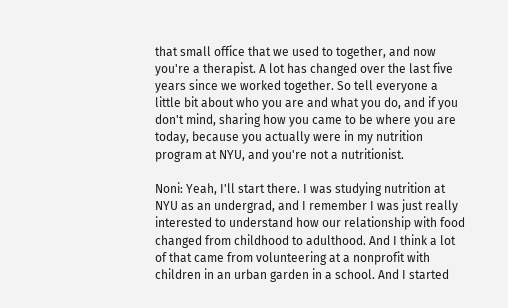that small office that we used to together, and now you're a therapist. A lot has changed over the last five years since we worked together. So tell everyone a little bit about who you are and what you do, and if you don't mind, sharing how you came to be where you are today, because you actually were in my nutrition program at NYU, and you're not a nutritionist.

Noni: Yeah, I'll start there. I was studying nutrition at NYU as an undergrad, and I remember I was just really interested to understand how our relationship with food changed from childhood to adulthood. And I think a lot of that came from volunteering at a nonprofit with children in an urban garden in a school. And I started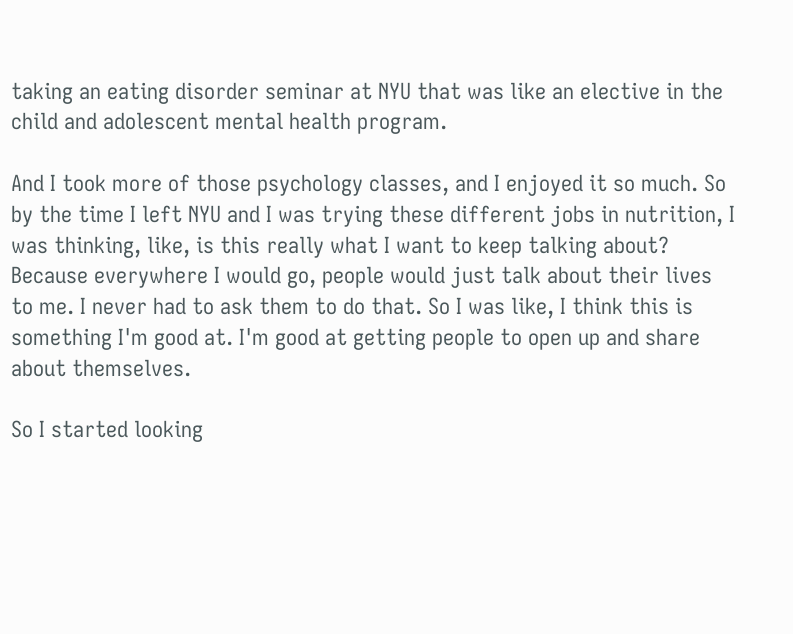taking an eating disorder seminar at NYU that was like an elective in the child and adolescent mental health program.

And I took more of those psychology classes, and I enjoyed it so much. So by the time I left NYU and I was trying these different jobs in nutrition, I was thinking, like, is this really what I want to keep talking about? Because everywhere I would go, people would just talk about their lives to me. I never had to ask them to do that. So I was like, I think this is something I'm good at. I'm good at getting people to open up and share about themselves.

So I started looking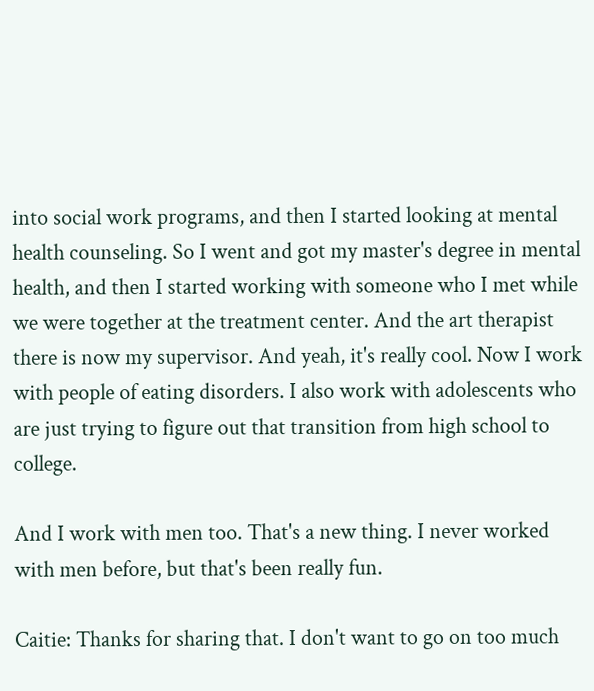into social work programs, and then I started looking at mental health counseling. So I went and got my master's degree in mental health, and then I started working with someone who I met while we were together at the treatment center. And the art therapist there is now my supervisor. And yeah, it's really cool. Now I work with people of eating disorders. I also work with adolescents who are just trying to figure out that transition from high school to college.

And I work with men too. That's a new thing. I never worked with men before, but that's been really fun.

Caitie: Thanks for sharing that. I don't want to go on too much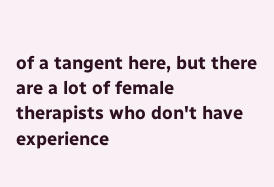of a tangent here, but there are a lot of female therapists who don't have experience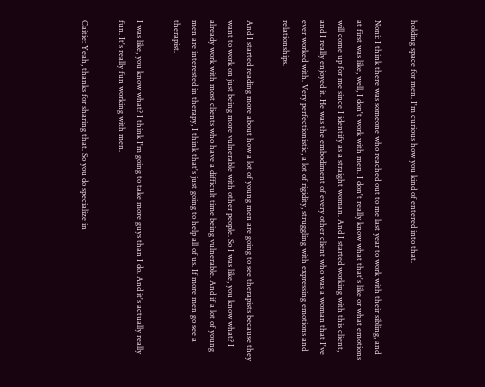holding space for men. I'm curious how you kind of entered into that.

Noni: I think there was someone who reached out to me last year to work with their sibling, and at first was like, well, I don't work with men. I don't really know what that's like or what emotions will come up for me since I identify as a straight woman. And I started working with this client, and I really enjoyed it. He was the embodiment of every other client who was a woman that I've ever worked with. Very perfectionistic, a lot of rigidity, struggling with expressing emotions and relationships.

And I started reading more about how a lot of young men are going to see therapists because they want to work on just being more vulnerable with other people. So I was like, you know what? I already work with most clients who have a difficult time being vulnerable. And if a lot of young men are interested in therapy, I think that's just going to help all of us. If more men go see a therapist.

I was like, you know what? I think I'm going to take more guys than I do. And it's actually really fun. It's really fun working with men.

Caitie: Yeah, thanks for sharing that. So you do specialize in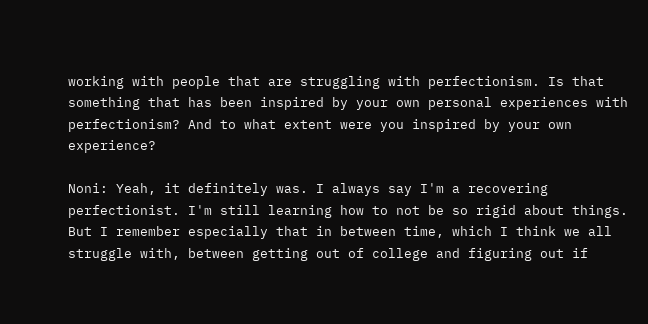working with people that are struggling with perfectionism. Is that something that has been inspired by your own personal experiences with perfectionism? And to what extent were you inspired by your own experience?

Noni: Yeah, it definitely was. I always say I'm a recovering perfectionist. I'm still learning how to not be so rigid about things. But I remember especially that in between time, which I think we all struggle with, between getting out of college and figuring out if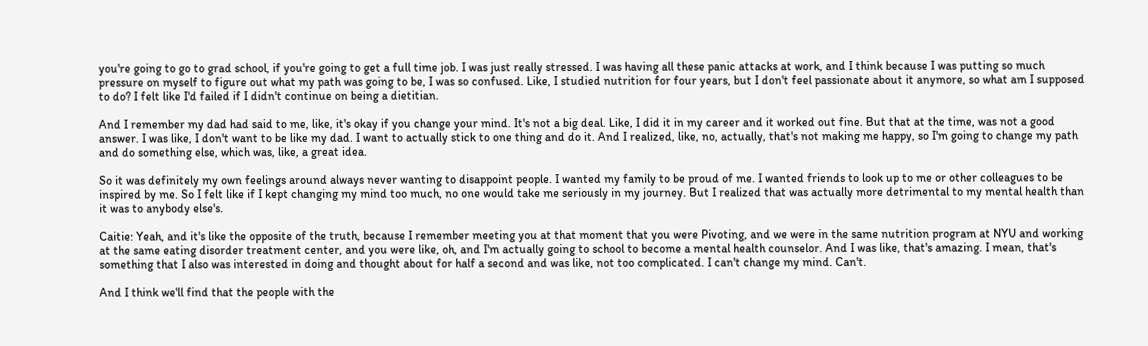you're going to go to grad school, if you're going to get a full time job. I was just really stressed. I was having all these panic attacks at work, and I think because I was putting so much pressure on myself to figure out what my path was going to be, I was so confused. Like, I studied nutrition for four years, but I don't feel passionate about it anymore, so what am I supposed to do? I felt like I'd failed if I didn't continue on being a dietitian.

And I remember my dad had said to me, like, it's okay if you change your mind. It's not a big deal. Like, I did it in my career and it worked out fine. But that at the time, was not a good answer. I was like, I don't want to be like my dad. I want to actually stick to one thing and do it. And I realized, like, no, actually, that's not making me happy, so I'm going to change my path and do something else, which was, like, a great idea.

So it was definitely my own feelings around always never wanting to disappoint people. I wanted my family to be proud of me. I wanted friends to look up to me or other colleagues to be inspired by me. So I felt like if I kept changing my mind too much, no one would take me seriously in my journey. But I realized that was actually more detrimental to my mental health than it was to anybody else's.

Caitie: Yeah, and it's like the opposite of the truth, because I remember meeting you at that moment that you were Pivoting, and we were in the same nutrition program at NYU and working at the same eating disorder treatment center, and you were like, oh, and I'm actually going to school to become a mental health counselor. And I was like, that's amazing. I mean, that's something that I also was interested in doing and thought about for half a second and was like, not too complicated. I can't change my mind. Can't.

And I think we'll find that the people with the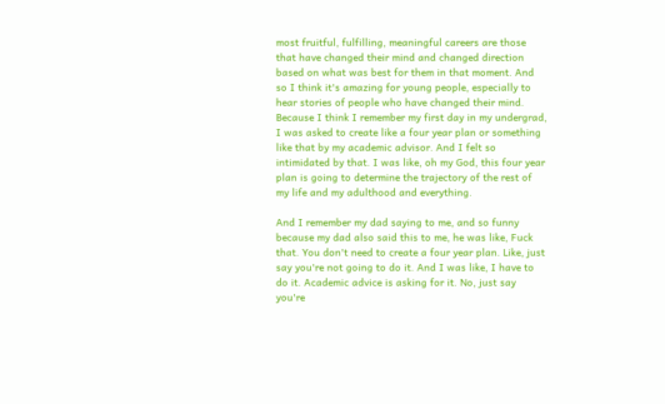most fruitful, fulfilling, meaningful careers are those that have changed their mind and changed direction based on what was best for them in that moment. And so I think it's amazing for young people, especially to hear stories of people who have changed their mind. Because I think I remember my first day in my undergrad, I was asked to create like a four year plan or something like that by my academic advisor. And I felt so intimidated by that. I was like, oh my God, this four year plan is going to determine the trajectory of the rest of my life and my adulthood and everything.

And I remember my dad saying to me, and so funny because my dad also said this to me, he was like, Fuck that. You don't need to create a four year plan. Like, just say you're not going to do it. And I was like, I have to do it. Academic advice is asking for it. No, just say you're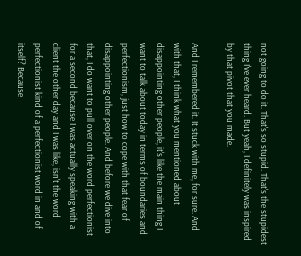not going to do it. That's so stupid. That's the stupidest thing I've ever heard. But yeah, I definitely was inspired by that pivot that you made.

And I remembered it. It stuck with me, for sure. And with that, I think what you mentioned about disappointing other people, it's like the main thing I want to talk about today in terms of boundaries and perfectionism, just how to cope with that fear of disappointing other people. And before we dive into that, I do want to pull over on the word perfectionist for a second because I was actually speaking with a client the other day and I was like, isn't the word perfectionist kind of a perfectionist word in and of itself? Because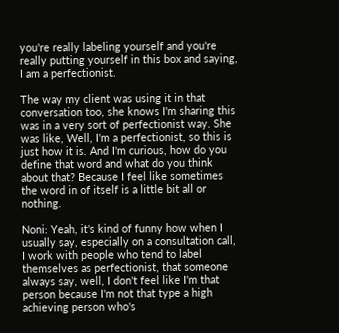you're really labeling yourself and you're really putting yourself in this box and saying, I am a perfectionist.

The way my client was using it in that conversation too, she knows I'm sharing this was in a very sort of perfectionist way. She was like, Well, I'm a perfectionist, so this is just how it is. And I'm curious, how do you define that word and what do you think about that? Because I feel like sometimes the word in of itself is a little bit all or nothing.

Noni: Yeah, it's kind of funny how when I usually say, especially on a consultation call, I work with people who tend to label themselves as perfectionist, that someone always say, well, I don't feel like I'm that person because I'm not that type a high achieving person who's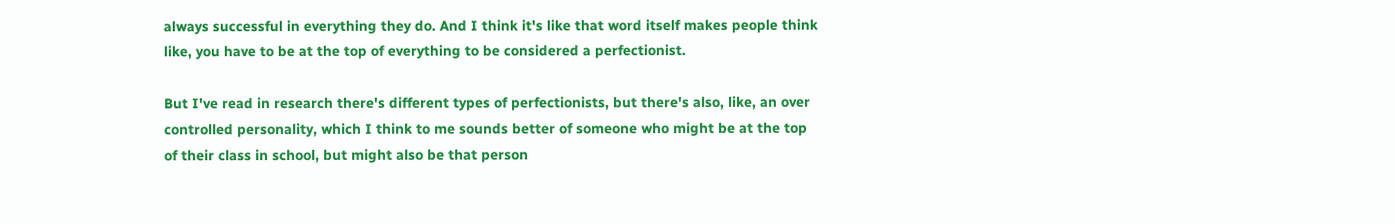always successful in everything they do. And I think it's like that word itself makes people think like, you have to be at the top of everything to be considered a perfectionist.

But I've read in research there's different types of perfectionists, but there's also, like, an over controlled personality, which I think to me sounds better of someone who might be at the top of their class in school, but might also be that person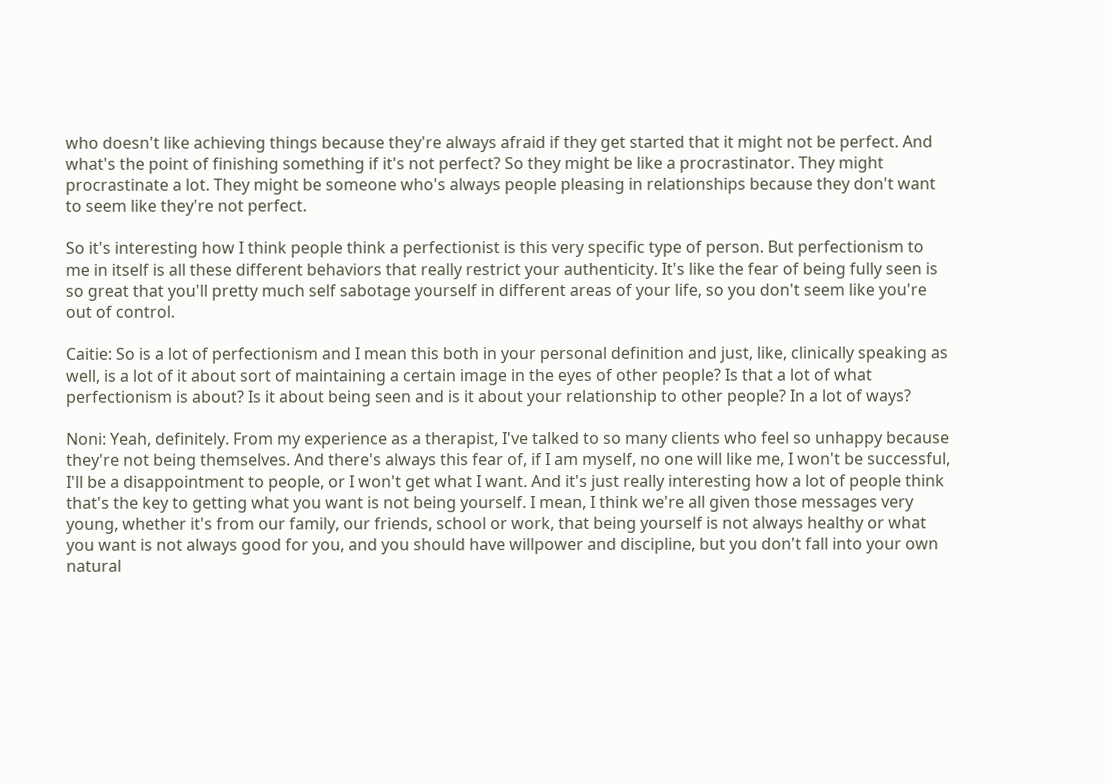who doesn't like achieving things because they're always afraid if they get started that it might not be perfect. And what's the point of finishing something if it's not perfect? So they might be like a procrastinator. They might procrastinate a lot. They might be someone who's always people pleasing in relationships because they don't want to seem like they're not perfect.

So it's interesting how I think people think a perfectionist is this very specific type of person. But perfectionism to me in itself is all these different behaviors that really restrict your authenticity. It's like the fear of being fully seen is so great that you'll pretty much self sabotage yourself in different areas of your life, so you don't seem like you're out of control.

Caitie: So is a lot of perfectionism and I mean this both in your personal definition and just, like, clinically speaking as well, is a lot of it about sort of maintaining a certain image in the eyes of other people? Is that a lot of what perfectionism is about? Is it about being seen and is it about your relationship to other people? In a lot of ways?

Noni: Yeah, definitely. From my experience as a therapist, I've talked to so many clients who feel so unhappy because they're not being themselves. And there's always this fear of, if I am myself, no one will like me, I won't be successful, I'll be a disappointment to people, or I won't get what I want. And it's just really interesting how a lot of people think that's the key to getting what you want is not being yourself. I mean, I think we're all given those messages very young, whether it's from our family, our friends, school or work, that being yourself is not always healthy or what you want is not always good for you, and you should have willpower and discipline, but you don't fall into your own natural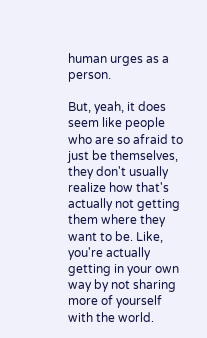human urges as a person.

But, yeah, it does seem like people who are so afraid to just be themselves, they don't usually realize how that's actually not getting them where they want to be. Like, you're actually getting in your own way by not sharing more of yourself with the world.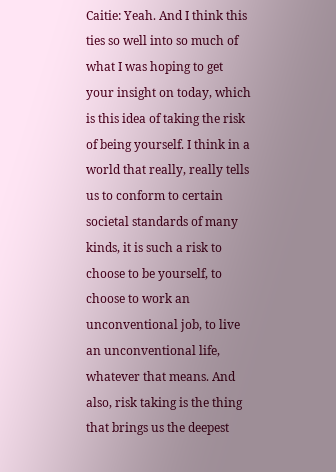Caitie: Yeah. And I think this ties so well into so much of what I was hoping to get your insight on today, which is this idea of taking the risk of being yourself. I think in a world that really, really tells us to conform to certain societal standards of many kinds, it is such a risk to choose to be yourself, to choose to work an unconventional job, to live an unconventional life, whatever that means. And also, risk taking is the thing that brings us the deepest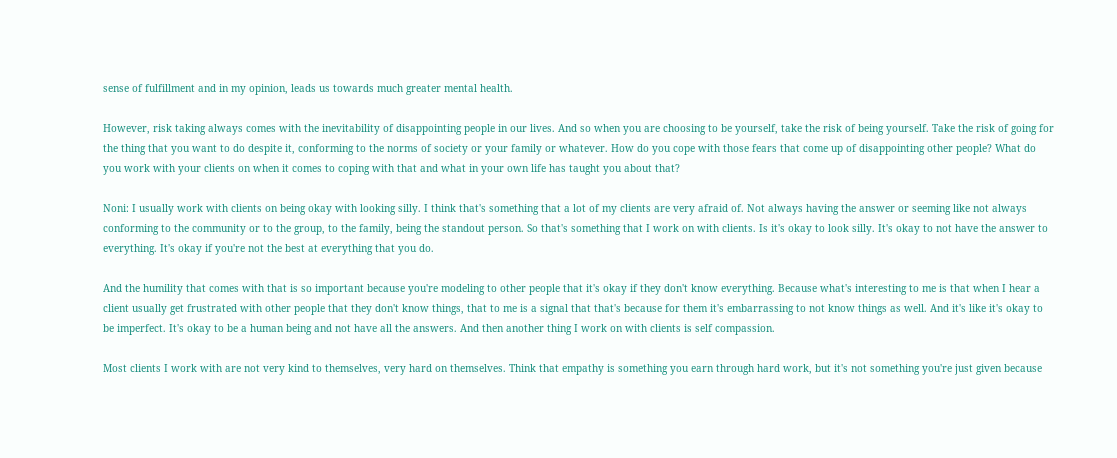sense of fulfillment and in my opinion, leads us towards much greater mental health.

However, risk taking always comes with the inevitability of disappointing people in our lives. And so when you are choosing to be yourself, take the risk of being yourself. Take the risk of going for the thing that you want to do despite it, conforming to the norms of society or your family or whatever. How do you cope with those fears that come up of disappointing other people? What do you work with your clients on when it comes to coping with that and what in your own life has taught you about that?

Noni: I usually work with clients on being okay with looking silly. I think that's something that a lot of my clients are very afraid of. Not always having the answer or seeming like not always conforming to the community or to the group, to the family, being the standout person. So that's something that I work on with clients. Is it's okay to look silly. It's okay to not have the answer to everything. It's okay if you're not the best at everything that you do.

And the humility that comes with that is so important because you're modeling to other people that it's okay if they don't know everything. Because what's interesting to me is that when I hear a client usually get frustrated with other people that they don't know things, that to me is a signal that that's because for them it's embarrassing to not know things as well. And it's like it's okay to be imperfect. It's okay to be a human being and not have all the answers. And then another thing I work on with clients is self compassion.

Most clients I work with are not very kind to themselves, very hard on themselves. Think that empathy is something you earn through hard work, but it's not something you're just given because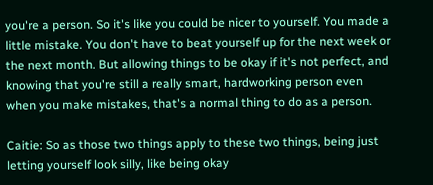you're a person. So it's like you could be nicer to yourself. You made a little mistake. You don't have to beat yourself up for the next week or the next month. But allowing things to be okay if it's not perfect, and knowing that you're still a really smart, hardworking person even when you make mistakes, that's a normal thing to do as a person.

Caitie: So as those two things apply to these two things, being just letting yourself look silly, like being okay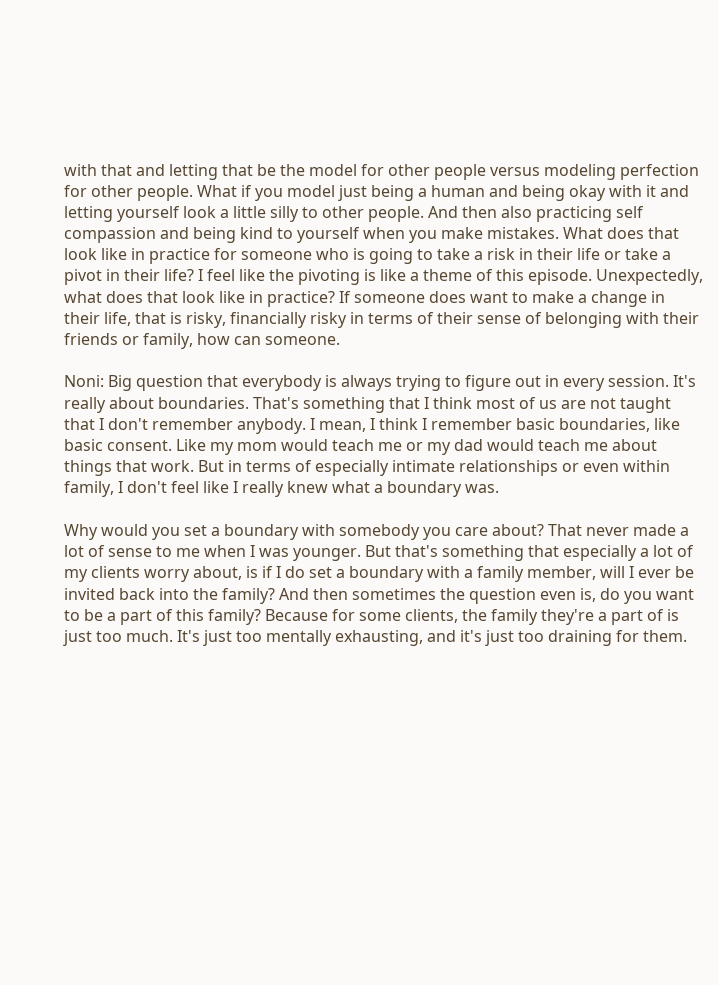with that and letting that be the model for other people versus modeling perfection for other people. What if you model just being a human and being okay with it and letting yourself look a little silly to other people. And then also practicing self compassion and being kind to yourself when you make mistakes. What does that look like in practice for someone who is going to take a risk in their life or take a pivot in their life? I feel like the pivoting is like a theme of this episode. Unexpectedly, what does that look like in practice? If someone does want to make a change in their life, that is risky, financially risky in terms of their sense of belonging with their friends or family, how can someone.

Noni: Big question that everybody is always trying to figure out in every session. It's really about boundaries. That's something that I think most of us are not taught that I don't remember anybody. I mean, I think I remember basic boundaries, like basic consent. Like my mom would teach me or my dad would teach me about things that work. But in terms of especially intimate relationships or even within family, I don't feel like I really knew what a boundary was.

Why would you set a boundary with somebody you care about? That never made a lot of sense to me when I was younger. But that's something that especially a lot of my clients worry about, is if I do set a boundary with a family member, will I ever be invited back into the family? And then sometimes the question even is, do you want to be a part of this family? Because for some clients, the family they're a part of is just too much. It's just too mentally exhausting, and it's just too draining for them.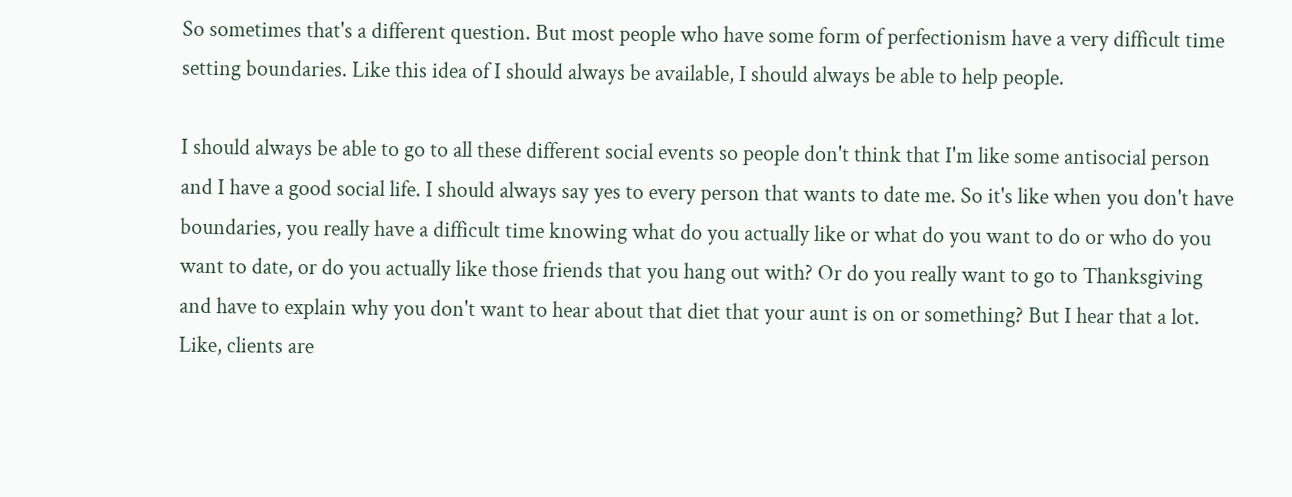So sometimes that's a different question. But most people who have some form of perfectionism have a very difficult time setting boundaries. Like this idea of I should always be available, I should always be able to help people.

I should always be able to go to all these different social events so people don't think that I'm like some antisocial person and I have a good social life. I should always say yes to every person that wants to date me. So it's like when you don't have boundaries, you really have a difficult time knowing what do you actually like or what do you want to do or who do you want to date, or do you actually like those friends that you hang out with? Or do you really want to go to Thanksgiving and have to explain why you don't want to hear about that diet that your aunt is on or something? But I hear that a lot. Like, clients are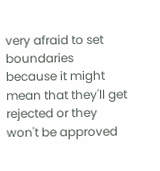very afraid to set boundaries because it might mean that they'll get rejected or they won't be approved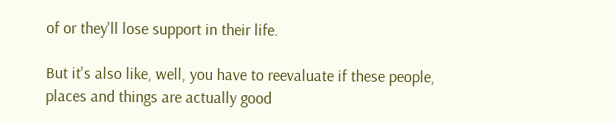of or they'll lose support in their life.

But it's also like, well, you have to reevaluate if these people, places and things are actually good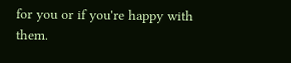for you or if you're happy with them.